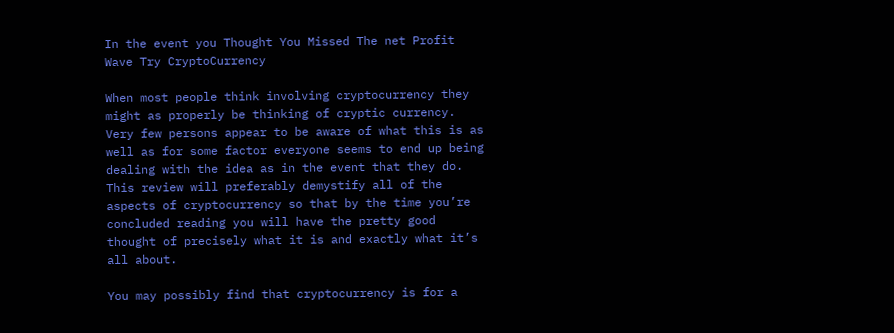In the event you Thought You Missed The net Profit Wave Try CryptoCurrency

When most people think involving cryptocurrency they might as properly be thinking of cryptic currency. Very few persons appear to be aware of what this is as well as for some factor everyone seems to end up being dealing with the idea as in the event that they do. This review will preferably demystify all of the aspects of cryptocurrency so that by the time you’re concluded reading you will have the pretty good thought of precisely what it is and exactly what it’s all about.

You may possibly find that cryptocurrency is for a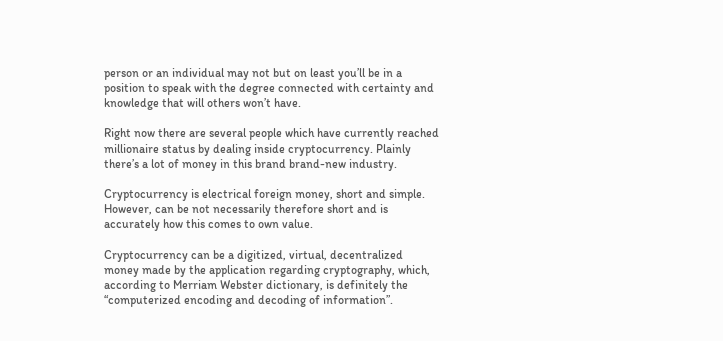person or an individual may not but on least you’ll be in a position to speak with the degree connected with certainty and knowledge that will others won’t have.

Right now there are several people which have currently reached millionaire status by dealing inside cryptocurrency. Plainly there’s a lot of money in this brand brand-new industry.

Cryptocurrency is electrical foreign money, short and simple. However, can be not necessarily therefore short and is accurately how this comes to own value.

Cryptocurrency can be a digitized, virtual, decentralized money made by the application regarding cryptography, which, according to Merriam Webster dictionary, is definitely the “computerized encoding and decoding of information”.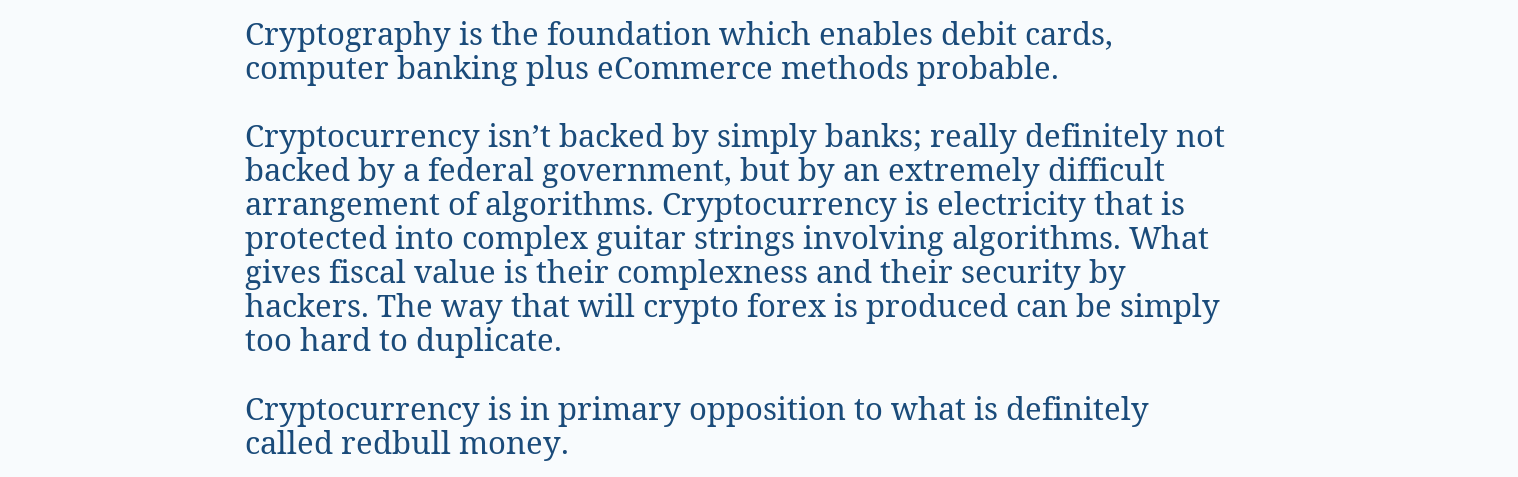Cryptography is the foundation which enables debit cards, computer banking plus eCommerce methods probable.

Cryptocurrency isn’t backed by simply banks; really definitely not backed by a federal government, but by an extremely difficult arrangement of algorithms. Cryptocurrency is electricity that is protected into complex guitar strings involving algorithms. What gives fiscal value is their complexness and their security by hackers. The way that will crypto forex is produced can be simply too hard to duplicate.

Cryptocurrency is in primary opposition to what is definitely called redbull money.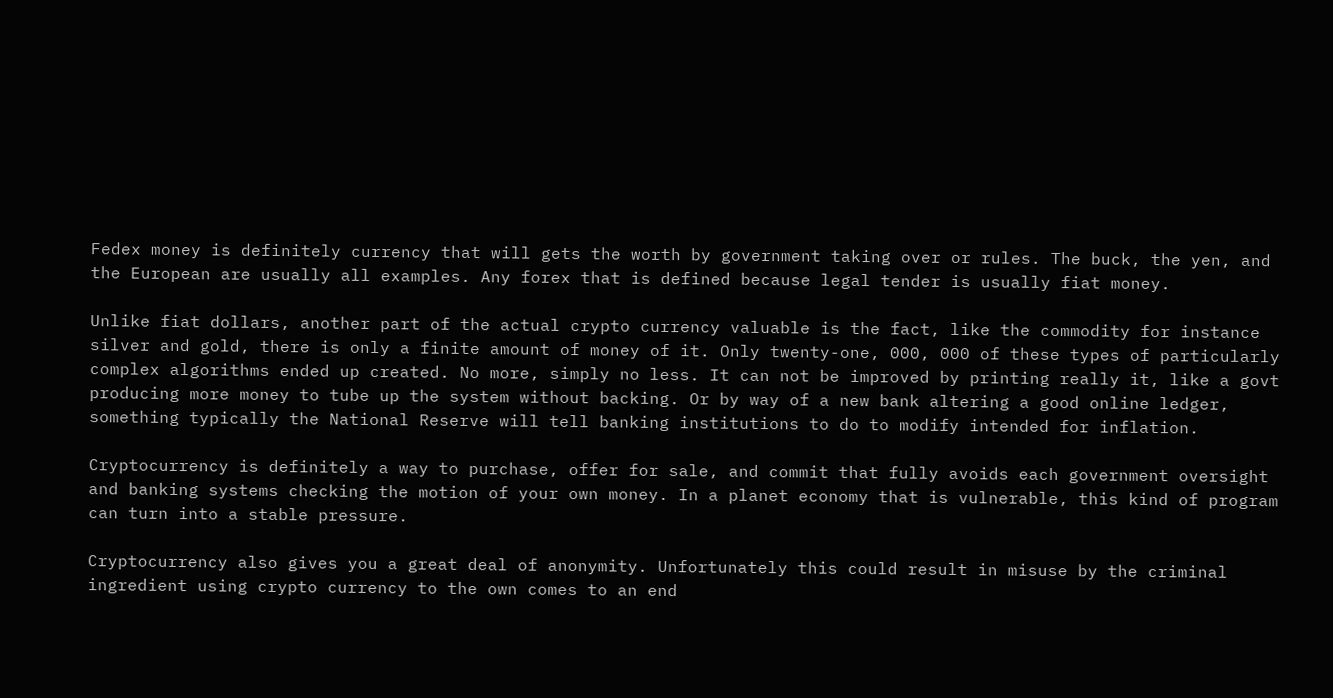Fedex money is definitely currency that will gets the worth by government taking over or rules. The buck, the yen, and the European are usually all examples. Any forex that is defined because legal tender is usually fiat money.

Unlike fiat dollars, another part of the actual crypto currency valuable is the fact, like the commodity for instance silver and gold, there is only a finite amount of money of it. Only twenty-one, 000, 000 of these types of particularly complex algorithms ended up created. No more, simply no less. It can not be improved by printing really it, like a govt producing more money to tube up the system without backing. Or by way of a new bank altering a good online ledger, something typically the National Reserve will tell banking institutions to do to modify intended for inflation.

Cryptocurrency is definitely a way to purchase, offer for sale, and commit that fully avoids each government oversight and banking systems checking the motion of your own money. In a planet economy that is vulnerable, this kind of program can turn into a stable pressure.

Cryptocurrency also gives you a great deal of anonymity. Unfortunately this could result in misuse by the criminal ingredient using crypto currency to the own comes to an end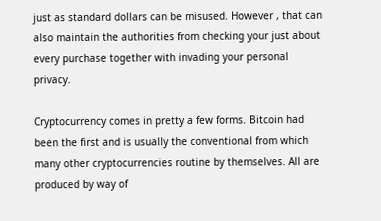just as standard dollars can be misused. However , that can also maintain the authorities from checking your just about every purchase together with invading your personal privacy.

Cryptocurrency comes in pretty a few forms. Bitcoin had been the first and is usually the conventional from which many other cryptocurrencies routine by themselves. All are produced by way of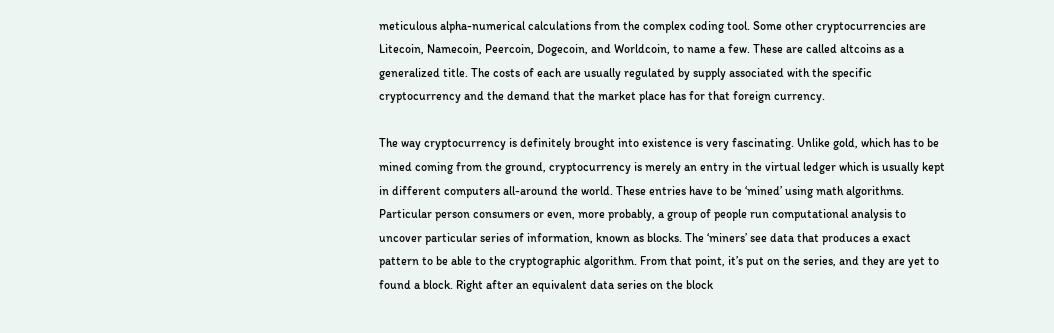meticulous alpha-numerical calculations from the complex coding tool. Some other cryptocurrencies are Litecoin, Namecoin, Peercoin, Dogecoin, and Worldcoin, to name a few. These are called altcoins as a generalized title. The costs of each are usually regulated by supply associated with the specific cryptocurrency and the demand that the market place has for that foreign currency.

The way cryptocurrency is definitely brought into existence is very fascinating. Unlike gold, which has to be mined coming from the ground, cryptocurrency is merely an entry in the virtual ledger which is usually kept in different computers all-around the world. These entries have to be ‘mined’ using math algorithms. Particular person consumers or even, more probably, a group of people run computational analysis to uncover particular series of information, known as blocks. The ‘miners’ see data that produces a exact pattern to be able to the cryptographic algorithm. From that point, it’s put on the series, and they are yet to found a block. Right after an equivalent data series on the block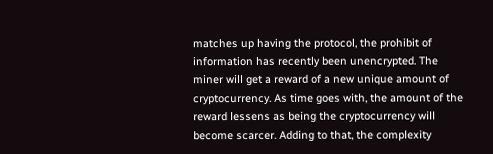matches up having the protocol, the prohibit of information has recently been unencrypted. The miner will get a reward of a new unique amount of cryptocurrency. As time goes with, the amount of the reward lessens as being the cryptocurrency will become scarcer. Adding to that, the complexity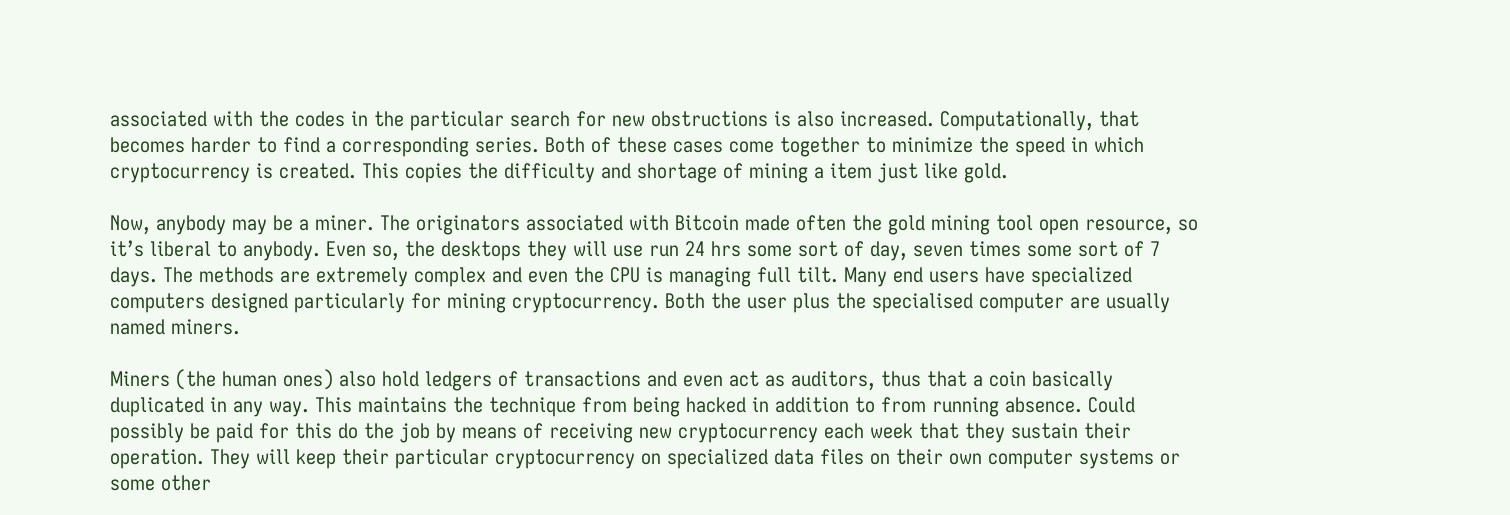associated with the codes in the particular search for new obstructions is also increased. Computationally, that becomes harder to find a corresponding series. Both of these cases come together to minimize the speed in which cryptocurrency is created. This copies the difficulty and shortage of mining a item just like gold.

Now, anybody may be a miner. The originators associated with Bitcoin made often the gold mining tool open resource, so it’s liberal to anybody. Even so, the desktops they will use run 24 hrs some sort of day, seven times some sort of 7 days. The methods are extremely complex and even the CPU is managing full tilt. Many end users have specialized computers designed particularly for mining cryptocurrency. Both the user plus the specialised computer are usually named miners.

Miners (the human ones) also hold ledgers of transactions and even act as auditors, thus that a coin basically duplicated in any way. This maintains the technique from being hacked in addition to from running absence. Could possibly be paid for this do the job by means of receiving new cryptocurrency each week that they sustain their operation. They will keep their particular cryptocurrency on specialized data files on their own computer systems or some other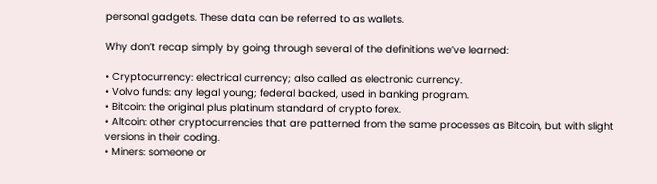personal gadgets. These data can be referred to as wallets.

Why don’t recap simply by going through several of the definitions we’ve learned:

• Cryptocurrency: electrical currency; also called as electronic currency.
• Volvo funds: any legal young; federal backed, used in banking program.
• Bitcoin: the original plus platinum standard of crypto forex.
• Altcoin: other cryptocurrencies that are patterned from the same processes as Bitcoin, but with slight versions in their coding.
• Miners: someone or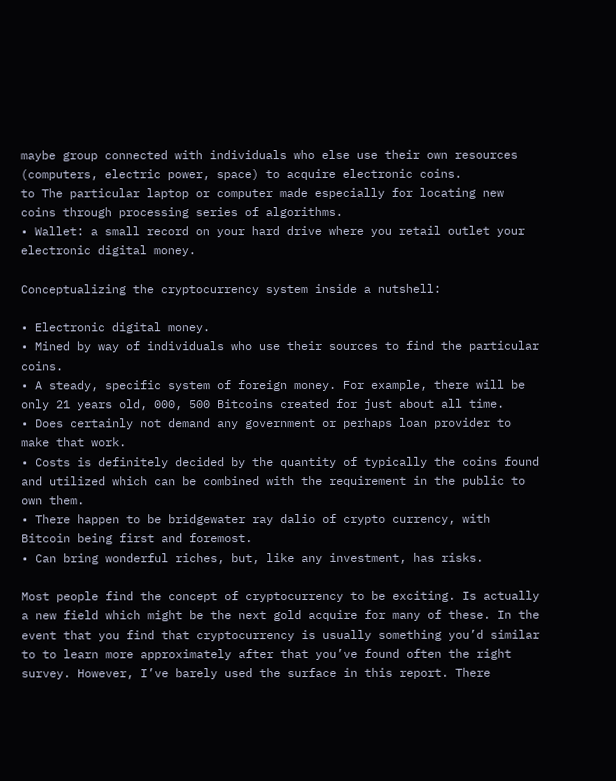maybe group connected with individuals who else use their own resources (computers, electric power, space) to acquire electronic coins.
to The particular laptop or computer made especially for locating new coins through processing series of algorithms.
• Wallet: a small record on your hard drive where you retail outlet your electronic digital money.

Conceptualizing the cryptocurrency system inside a nutshell:

• Electronic digital money.
• Mined by way of individuals who use their sources to find the particular coins.
• A steady, specific system of foreign money. For example, there will be only 21 years old, 000, 500 Bitcoins created for just about all time.
• Does certainly not demand any government or perhaps loan provider to make that work.
• Costs is definitely decided by the quantity of typically the coins found and utilized which can be combined with the requirement in the public to own them.
• There happen to be bridgewater ray dalio of crypto currency, with Bitcoin being first and foremost.
• Can bring wonderful riches, but, like any investment, has risks.

Most people find the concept of cryptocurrency to be exciting. Is actually a new field which might be the next gold acquire for many of these. In the event that you find that cryptocurrency is usually something you’d similar to to learn more approximately after that you’ve found often the right survey. However, I’ve barely used the surface in this report. There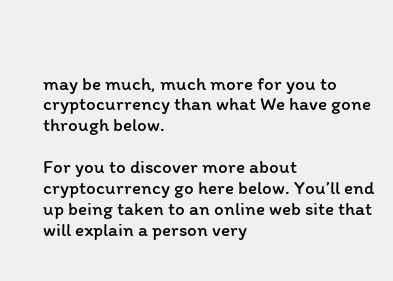may be much, much more for you to cryptocurrency than what We have gone through below.

For you to discover more about cryptocurrency go here below. You’ll end up being taken to an online web site that will explain a person very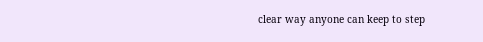clear way anyone can keep to step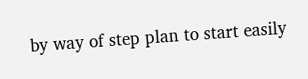by way of step plan to start easily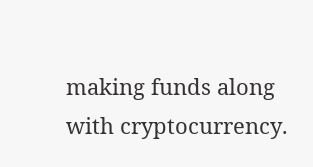making funds along with cryptocurrency.